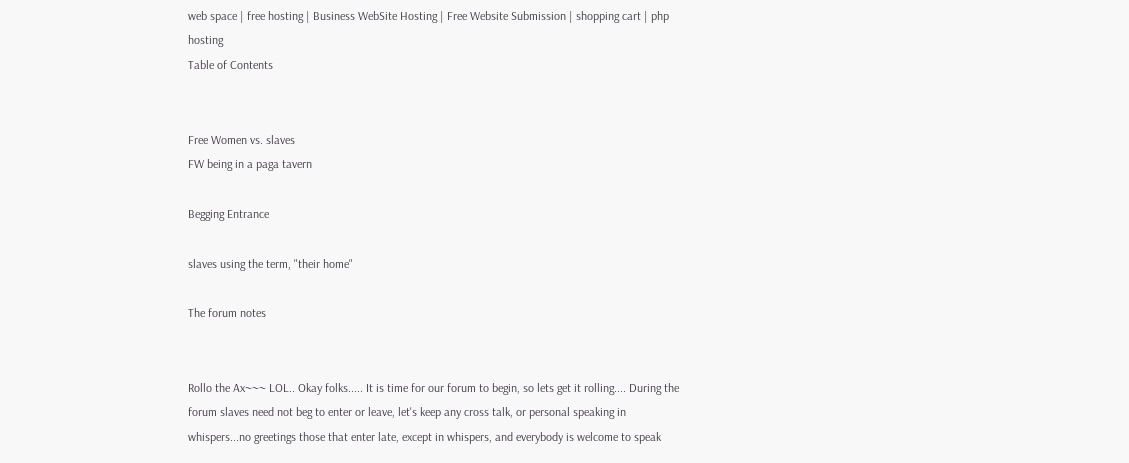web space | free hosting | Business WebSite Hosting | Free Website Submission | shopping cart | php hosting
Table of Contents


Free Women vs. slaves
FW being in a paga tavern

Begging Entrance

slaves using the term, "their home"

The forum notes


Rollo the Ax~~~ LOL.. Okay folks..... It is time for our forum to begin, so lets get it rolling.... During the forum slaves need not beg to enter or leave, let's keep any cross talk, or personal speaking in whispers...no greetings those that enter late, except in whispers, and everybody is welcome to speak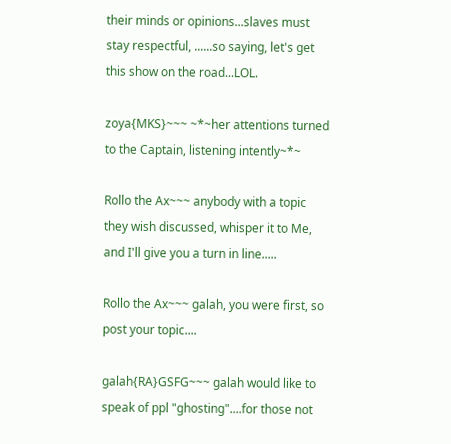their minds or opinions...slaves must stay respectful, ......so saying, let's get this show on the road...LOL.

zoya{MKS}~~~ ~*~her attentions turned to the Captain, listening intently~*~

Rollo the Ax~~~ anybody with a topic they wish discussed, whisper it to Me, and I'll give you a turn in line.....

Rollo the Ax~~~ galah, you were first, so post your topic....

galah{RA}GSFG~~~ galah would like to speak of ppl "ghosting"....for those not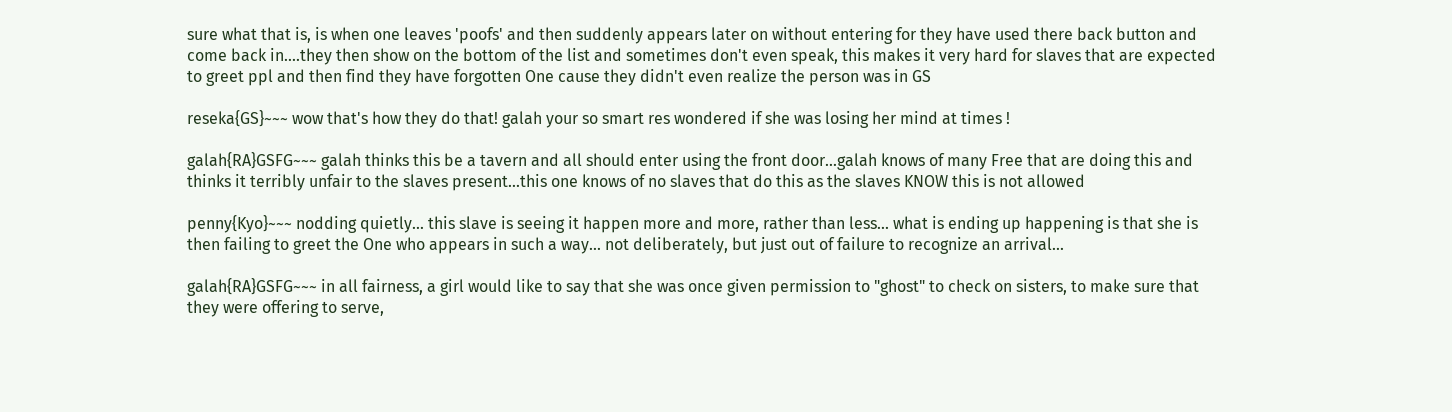sure what that is, is when one leaves 'poofs' and then suddenly appears later on without entering for they have used there back button and come back in....they then show on the bottom of the list and sometimes don't even speak, this makes it very hard for slaves that are expected to greet ppl and then find they have forgotten One cause they didn't even realize the person was in GS

reseka{GS}~~~ wow that's how they do that! galah your so smart res wondered if she was losing her mind at times !

galah{RA}GSFG~~~ galah thinks this be a tavern and all should enter using the front door...galah knows of many Free that are doing this and thinks it terribly unfair to the slaves present...this one knows of no slaves that do this as the slaves KNOW this is not allowed

penny{Kyo}~~~ nodding quietly... this slave is seeing it happen more and more, rather than less... what is ending up happening is that she is then failing to greet the One who appears in such a way... not deliberately, but just out of failure to recognize an arrival...

galah{RA}GSFG~~~ in all fairness, a girl would like to say that she was once given permission to "ghost" to check on sisters, to make sure that they were offering to serve,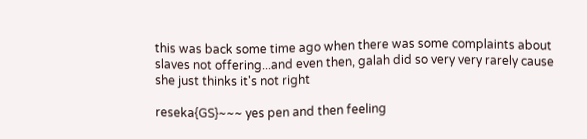this was back some time ago when there was some complaints about slaves not offering...and even then, galah did so very very rarely cause she just thinks it's not right

reseka{GS}~~~ yes pen and then feeling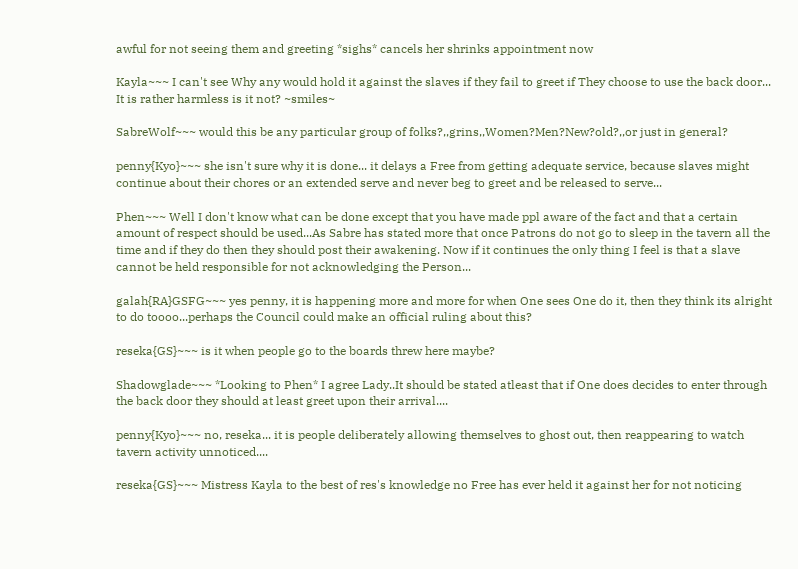awful for not seeing them and greeting *sighs* cancels her shrinks appointment now

Kayla~~~ I can't see Why any would hold it against the slaves if they fail to greet if They choose to use the back door... It is rather harmless is it not? ~smiles~

SabreWolf~~~ would this be any particular group of folks?,,grins,,Women?Men?New?old?,,or just in general?

penny{Kyo}~~~ she isn't sure why it is done... it delays a Free from getting adequate service, because slaves might continue about their chores or an extended serve and never beg to greet and be released to serve...

Phen~~~ Well I don't know what can be done except that you have made ppl aware of the fact and that a certain amount of respect should be used...As Sabre has stated more that once Patrons do not go to sleep in the tavern all the time and if they do then they should post their awakening. Now if it continues the only thing I feel is that a slave cannot be held responsible for not acknowledging the Person...

galah{RA}GSFG~~~ yes penny, it is happening more and more for when One sees One do it, then they think its alright to do toooo...perhaps the Council could make an official ruling about this?

reseka{GS}~~~ is it when people go to the boards threw here maybe?

Shadowglade~~~ *Looking to Phen* I agree Lady..It should be stated atleast that if One does decides to enter through the back door they should at least greet upon their arrival....

penny{Kyo}~~~ no, reseka... it is people deliberately allowing themselves to ghost out, then reappearing to watch tavern activity unnoticed....

reseka{GS}~~~ Mistress Kayla to the best of res's knowledge no Free has ever held it against her for not noticing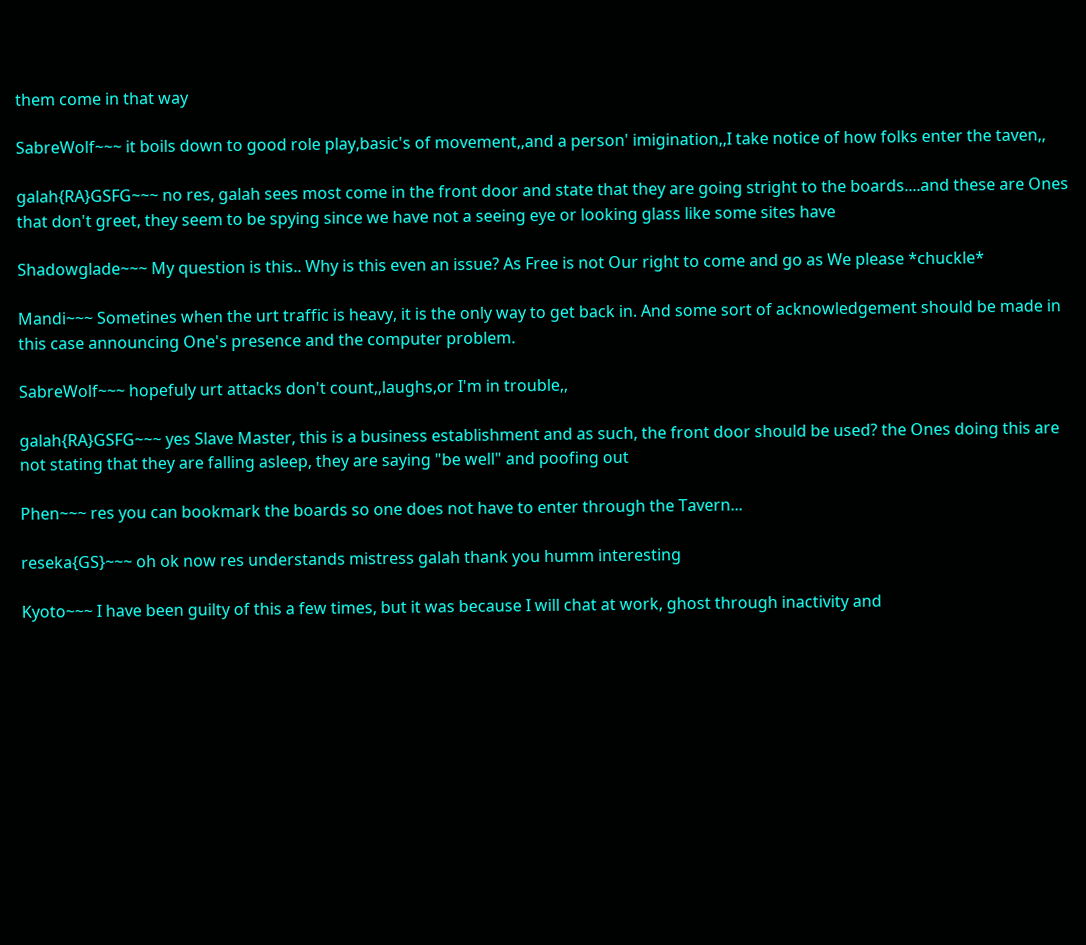them come in that way

SabreWolf~~~ it boils down to good role play,basic's of movement,,and a person' imigination,,I take notice of how folks enter the taven,,

galah{RA}GSFG~~~ no res, galah sees most come in the front door and state that they are going stright to the boards....and these are Ones that don't greet, they seem to be spying since we have not a seeing eye or looking glass like some sites have

Shadowglade~~~ My question is this.. Why is this even an issue? As Free is not Our right to come and go as We please *chuckle*

Mandi~~~ Sometines when the urt traffic is heavy, it is the only way to get back in. And some sort of acknowledgement should be made in this case announcing One's presence and the computer problem.

SabreWolf~~~ hopefuly urt attacks don't count,,laughs,or I'm in trouble,,

galah{RA}GSFG~~~ yes Slave Master, this is a business establishment and as such, the front door should be used? the Ones doing this are not stating that they are falling asleep, they are saying "be well" and poofing out

Phen~~~ res you can bookmark the boards so one does not have to enter through the Tavern...

reseka{GS}~~~ oh ok now res understands mistress galah thank you humm interesting

Kyoto~~~ I have been guilty of this a few times, but it was because I will chat at work, ghost through inactivity and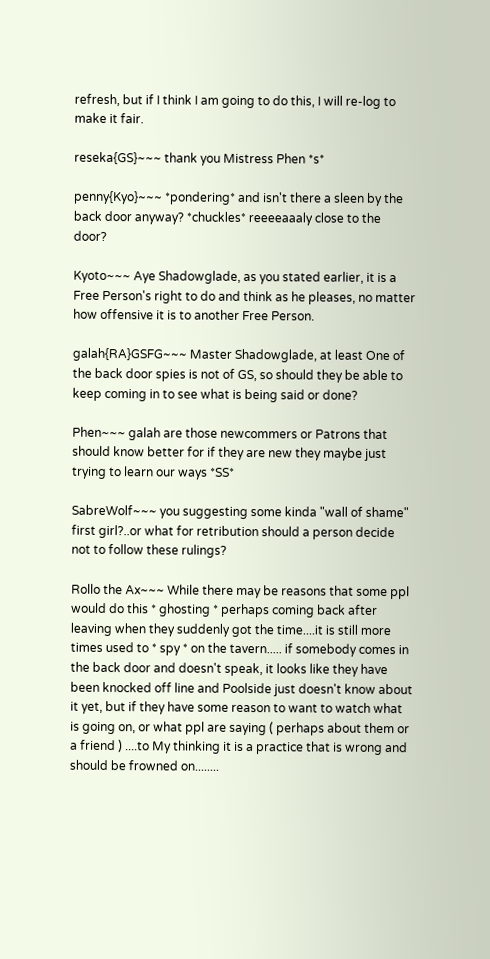refresh, but if I think I am going to do this, I will re-log to make it fair.

reseka{GS}~~~ thank you Mistress Phen *s*

penny{Kyo}~~~ *pondering* and isn't there a sleen by the back door anyway? *chuckles* reeeeaaaly close to the door?

Kyoto~~~ Aye Shadowglade, as you stated earlier, it is a Free Person's right to do and think as he pleases, no matter how offensive it is to another Free Person.

galah{RA}GSFG~~~ Master Shadowglade, at least One of the back door spies is not of GS, so should they be able to keep coming in to see what is being said or done?

Phen~~~ galah are those newcommers or Patrons that should know better for if they are new they maybe just trying to learn our ways *SS*

SabreWolf~~~ you suggesting some kinda "wall of shame" first girl?..or what for retribution should a person decide not to follow these rulings?

Rollo the Ax~~~ While there may be reasons that some ppl would do this * ghosting * perhaps coming back after leaving when they suddenly got the time....it is still more times used to * spy * on the tavern..... if somebody comes in the back door and doesn't speak, it looks like they have been knocked off line and Poolside just doesn't know about it yet, but if they have some reason to want to watch what is going on, or what ppl are saying ( perhaps about them or a friend ) ....to My thinking it is a practice that is wrong and should be frowned on........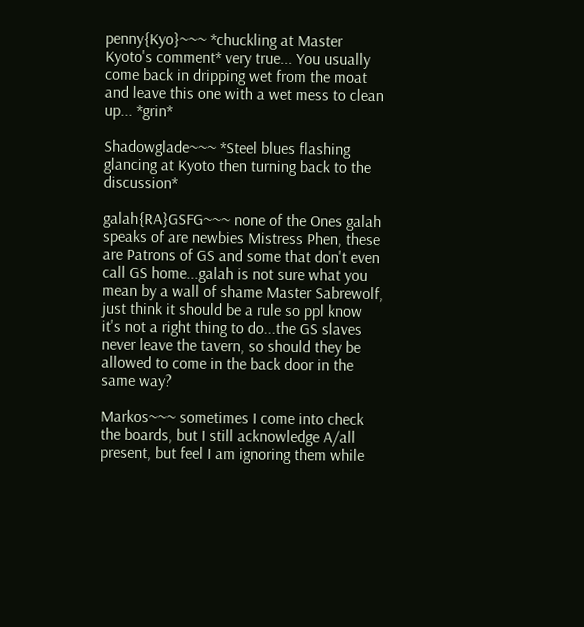penny{Kyo}~~~ *chuckling at Master Kyoto's comment* very true... You usually come back in dripping wet from the moat and leave this one with a wet mess to clean up... *grin*

Shadowglade~~~ *Steel blues flashing glancing at Kyoto then turning back to the discussion*

galah{RA}GSFG~~~ none of the Ones galah speaks of are newbies Mistress Phen, these are Patrons of GS and some that don't even call GS home...galah is not sure what you mean by a wall of shame Master Sabrewolf, just think it should be a rule so ppl know it's not a right thing to do...the GS slaves never leave the tavern, so should they be allowed to come in the back door in the same way?

Markos~~~ sometimes I come into check the boards, but I still acknowledge A/all present, but feel I am ignoring them while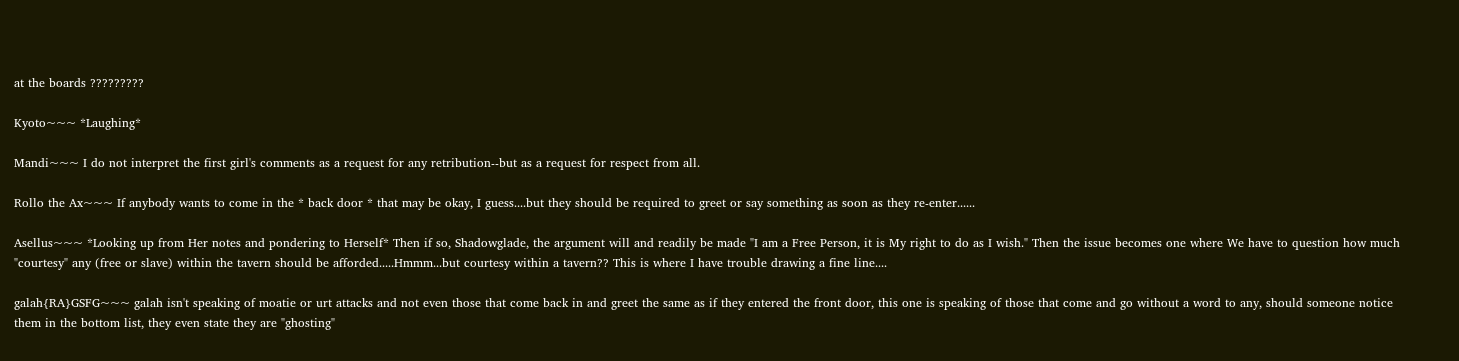at the boards ?????????

Kyoto~~~ *Laughing*

Mandi~~~ I do not interpret the first girl's comments as a request for any retribution--but as a request for respect from all.

Rollo the Ax~~~ If anybody wants to come in the * back door * that may be okay, I guess....but they should be required to greet or say something as soon as they re-enter......

Asellus~~~ *Looking up from Her notes and pondering to Herself* Then if so, Shadowglade, the argument will and readily be made "I am a Free Person, it is My right to do as I wish." Then the issue becomes one where We have to question how much "courtesy" any (free or slave) within the tavern should be afforded.....Hmmm...but courtesy within a tavern?? This is where I have trouble drawing a fine line....

galah{RA}GSFG~~~ galah isn't speaking of moatie or urt attacks and not even those that come back in and greet the same as if they entered the front door, this one is speaking of those that come and go without a word to any, should someone notice them in the bottom list, they even state they are "ghosting"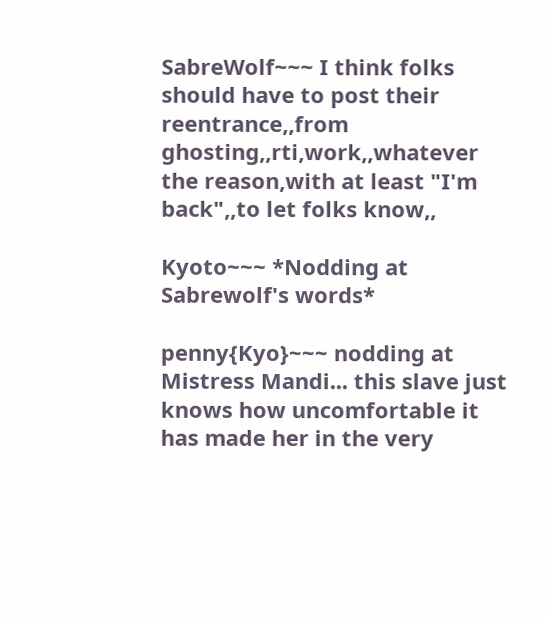SabreWolf~~~ I think folks should have to post their reentrance,,from ghosting,,rti,work,,whatever the reason,with at least "I'm back",,to let folks know,,

Kyoto~~~ *Nodding at Sabrewolf's words*

penny{Kyo}~~~ nodding at Mistress Mandi... this slave just knows how uncomfortable it has made her in the very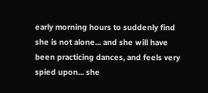early morning hours to suddenly find she is not alone... and she will have been practicing dances, and feels very spied upon... she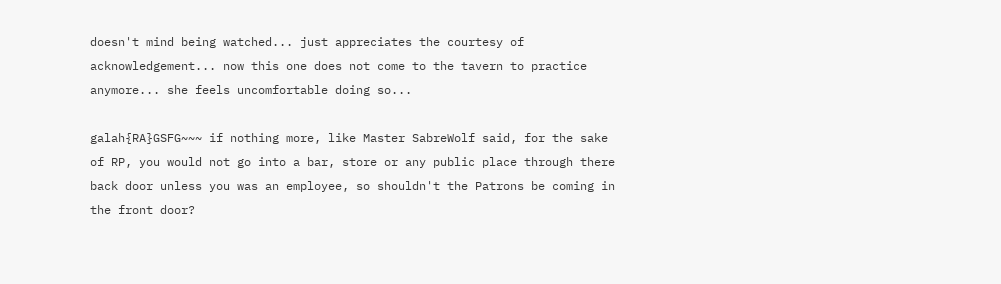doesn't mind being watched... just appreciates the courtesy of acknowledgement... now this one does not come to the tavern to practice anymore... she feels uncomfortable doing so...

galah{RA}GSFG~~~ if nothing more, like Master SabreWolf said, for the sake of RP, you would not go into a bar, store or any public place through there back door unless you was an employee, so shouldn't the Patrons be coming in the front door?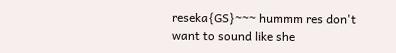reseka{GS}~~~ hummm res don't want to sound like she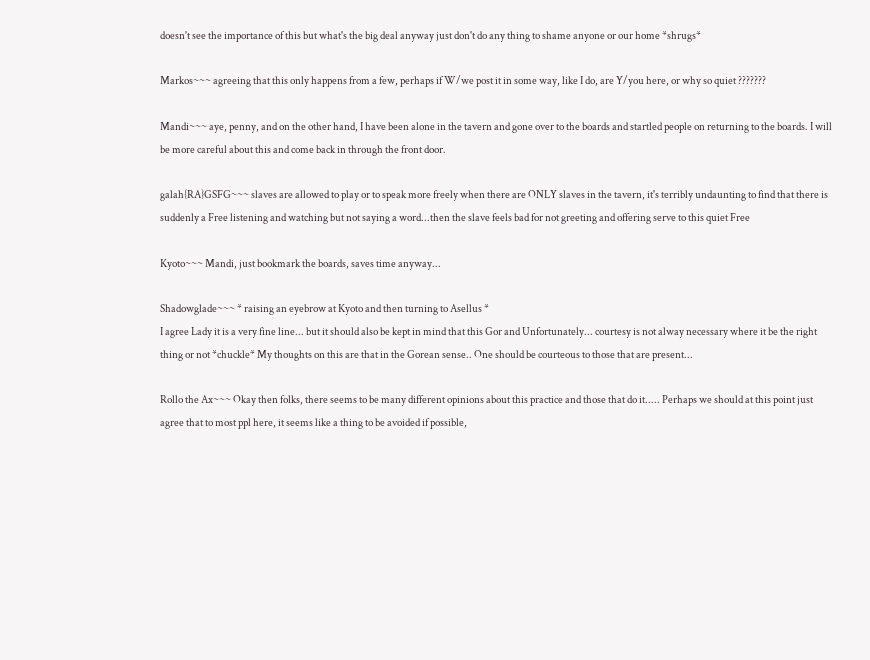doesn't see the importance of this but what's the big deal anyway just don't do any thing to shame anyone or our home *shrugs*

Markos~~~ agreeing that this only happens from a few, perhaps if W/we post it in some way, like I do, are Y/you here, or why so quiet ???????

Mandi~~~ aye, penny, and on the other hand, I have been alone in the tavern and gone over to the boards and startled people on returning to the boards. I will be more careful about this and come back in through the front door.

galah{RA}GSFG~~~ slaves are allowed to play or to speak more freely when there are ONLY slaves in the tavern, it's terribly undaunting to find that there is suddenly a Free listening and watching but not saying a word...then the slave feels bad for not greeting and offering serve to this quiet Free

Kyoto~~~ Mandi, just bookmark the boards, saves time anyway...

Shadowglade~~~ * raising an eyebrow at Kyoto and then turning to Asellus *
I agree Lady it is a very fine line... but it should also be kept in mind that this Gor and Unfortunately... courtesy is not alway necessary where it be the right thing or not *chuckle* My thoughts on this are that in the Gorean sense.. One should be courteous to those that are present...

Rollo the Ax~~~ Okay then folks, there seems to be many different opinions about this practice and those that do it..... Perhaps we should at this point just agree that to most ppl here, it seems like a thing to be avoided if possible,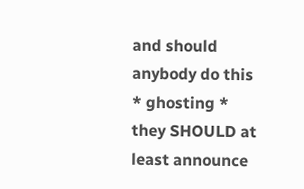and should anybody do this * ghosting * they SHOULD at least announce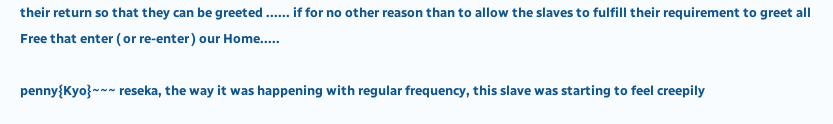their return so that they can be greeted ...... if for no other reason than to allow the slaves to fulfill their requirement to greet all Free that enter ( or re-enter ) our Home.....

penny{Kyo}~~~ reseka, the way it was happening with regular frequency, this slave was starting to feel creepily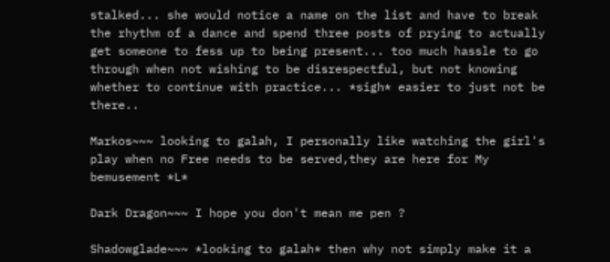stalked... she would notice a name on the list and have to break the rhythm of a dance and spend three posts of prying to actually get someone to fess up to being present... too much hassle to go through when not wishing to be disrespectful, but not knowing whether to continue with practice... *sigh* easier to just not be there..

Markos~~~ looking to galah, I personally like watching the girl's play when no Free needs to be served,they are here for My bemusement *L*

Dark Dragon~~~ I hope you don't mean me pen ?

Shadowglade~~~ *looking to galah* then why not simply make it a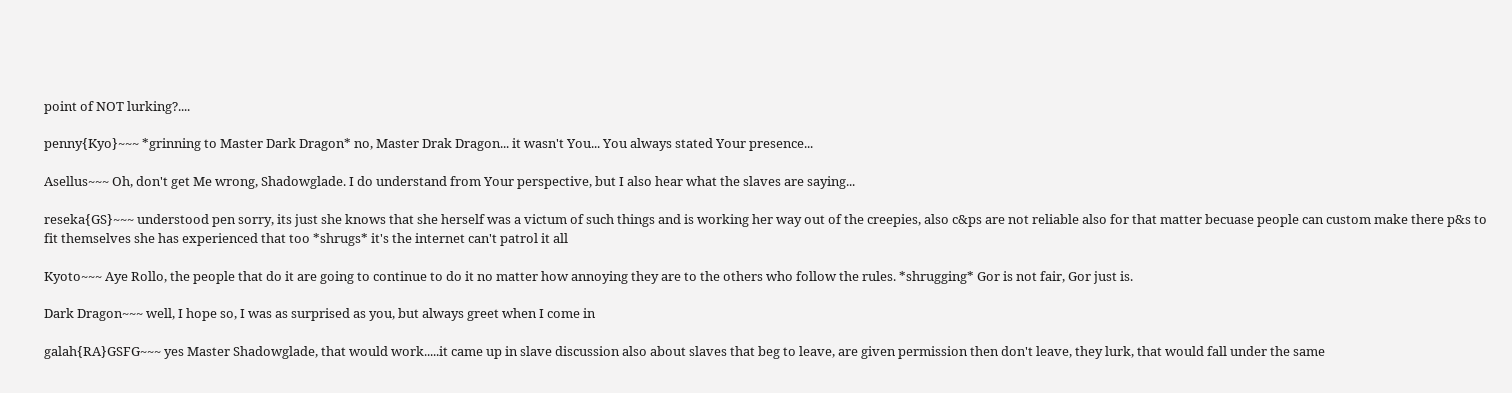point of NOT lurking?....

penny{Kyo}~~~ *grinning to Master Dark Dragon* no, Master Drak Dragon... it wasn't You... You always stated Your presence...

Asellus~~~ Oh, don't get Me wrong, Shadowglade. I do understand from Your perspective, but I also hear what the slaves are saying...

reseka{GS}~~~ understood pen sorry, its just she knows that she herself was a victum of such things and is working her way out of the creepies, also c&ps are not reliable also for that matter becuase people can custom make there p&s to fit themselves she has experienced that too *shrugs* it's the internet can't patrol it all

Kyoto~~~ Aye Rollo, the people that do it are going to continue to do it no matter how annoying they are to the others who follow the rules. *shrugging* Gor is not fair, Gor just is.

Dark Dragon~~~ well, I hope so, I was as surprised as you, but always greet when I come in

galah{RA}GSFG~~~ yes Master Shadowglade, that would work.....it came up in slave discussion also about slaves that beg to leave, are given permission then don't leave, they lurk, that would fall under the same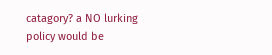catagory? a NO lurking policy would be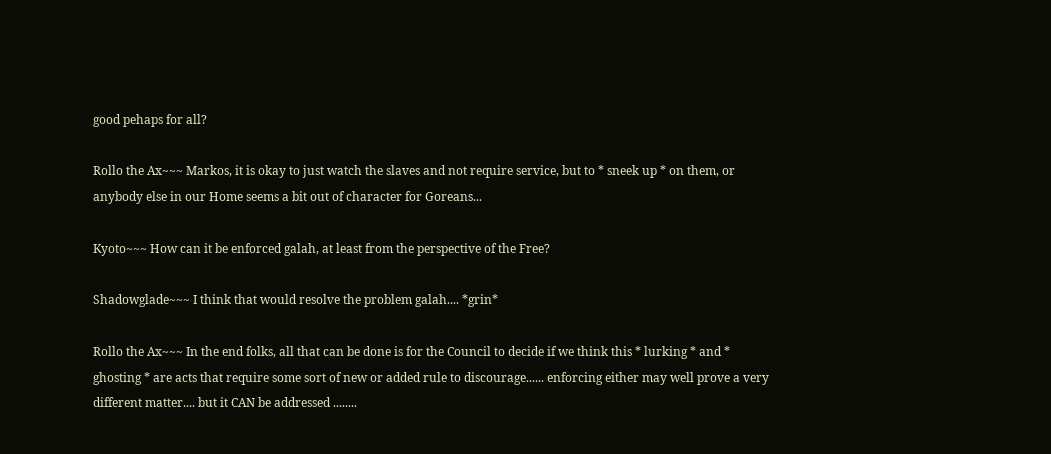good pehaps for all?

Rollo the Ax~~~ Markos, it is okay to just watch the slaves and not require service, but to * sneek up * on them, or anybody else in our Home seems a bit out of character for Goreans...

Kyoto~~~ How can it be enforced galah, at least from the perspective of the Free?

Shadowglade~~~ I think that would resolve the problem galah.... *grin*

Rollo the Ax~~~ In the end folks, all that can be done is for the Council to decide if we think this * lurking * and * ghosting * are acts that require some sort of new or added rule to discourage...... enforcing either may well prove a very different matter.... but it CAN be addressed ........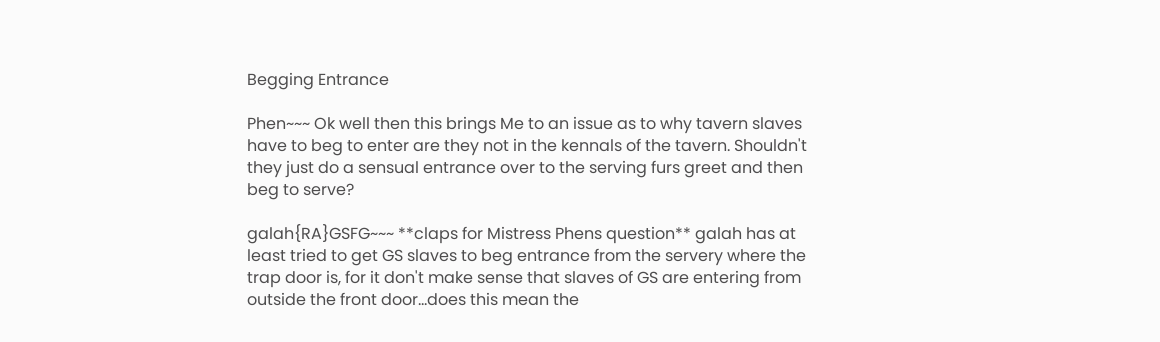Begging Entrance

Phen~~~ Ok well then this brings Me to an issue as to why tavern slaves have to beg to enter are they not in the kennals of the tavern. Shouldn't they just do a sensual entrance over to the serving furs greet and then beg to serve?

galah{RA}GSFG~~~ **claps for Mistress Phens question** galah has at least tried to get GS slaves to beg entrance from the servery where the trap door is, for it don't make sense that slaves of GS are entering from outside the front door...does this mean the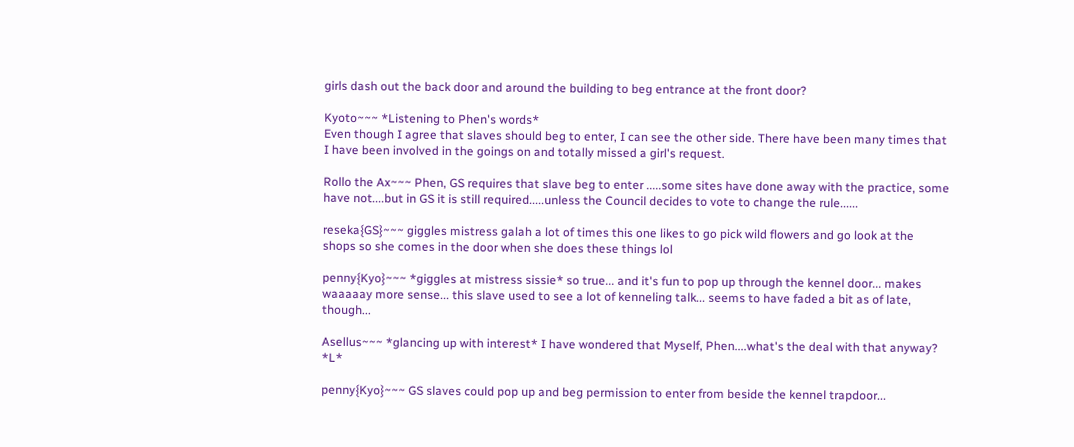girls dash out the back door and around the building to beg entrance at the front door?

Kyoto~~~ *Listening to Phen's words*
Even though I agree that slaves should beg to enter, I can see the other side. There have been many times that I have been involved in the goings on and totally missed a girl's request.

Rollo the Ax~~~ Phen, GS requires that slave beg to enter .....some sites have done away with the practice, some have not....but in GS it is still required.....unless the Council decides to vote to change the rule......

reseka{GS}~~~ giggles mistress galah a lot of times this one likes to go pick wild flowers and go look at the shops so she comes in the door when she does these things lol

penny{Kyo}~~~ *giggles at mistress sissie* so true... and it's fun to pop up through the kennel door... makes waaaaay more sense... this slave used to see a lot of kenneling talk... seems to have faded a bit as of late, though...

Asellus~~~ *glancing up with interest* I have wondered that Myself, Phen....what's the deal with that anyway? *L*

penny{Kyo}~~~ GS slaves could pop up and beg permission to enter from beside the kennel trapdoor...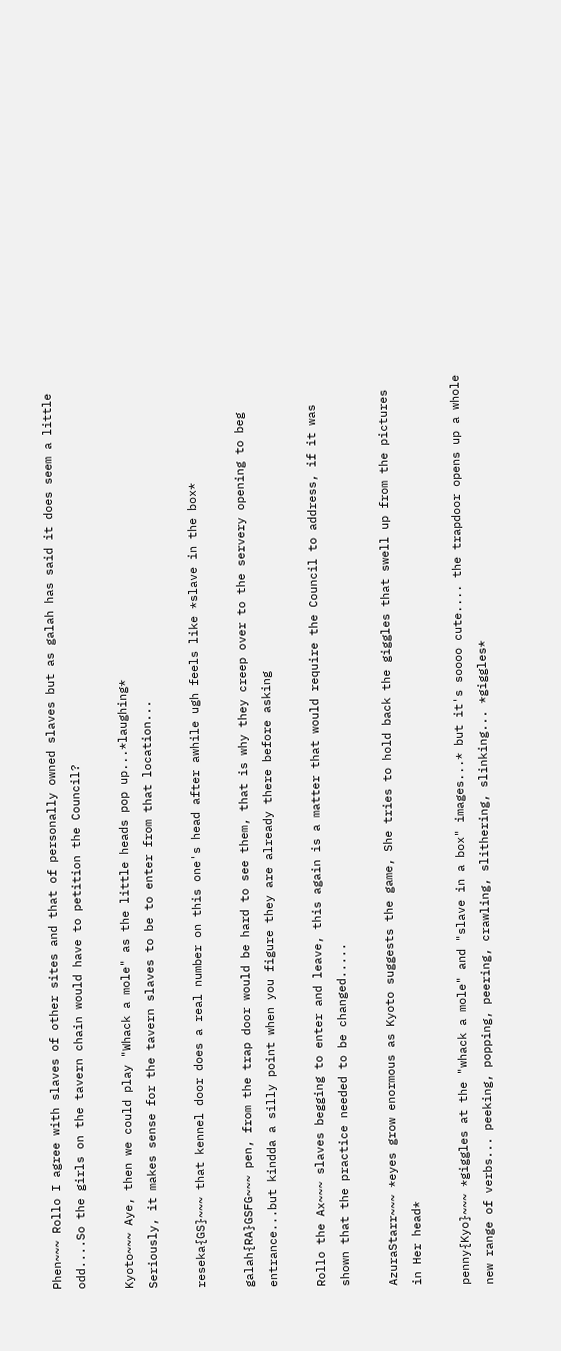Phen~~~ Rollo I agree with slaves of other sites and that of personally owned slaves but as galah has said it does seem a little odd....So the girls on the tavern chain would have to petition the Council?

Kyoto~~~ Aye, then we could play "Whack a mole" as the little heads pop up...*laughing*
Seriously, it makes sense for the tavern slaves to be to enter from that location...

reseka{GS}~~~ that kennel door does a real number on this one's head after awhile ugh feels like *slave in the box*

galah{RA}GSFG~~~ pen, from the trap door would be hard to see them, that is why they creep over to the servery opening to beg entrance...but kindda a silly point when you figure they are already there before asking

Rollo the Ax~~~ slaves begging to enter and leave, this again is a matter that would require the Council to address, if it was shown that the practice needed to be changed.....

AzuraStarr~~~ *eyes grow enormous as Kyoto suggests the game, She tries to hold back the giggles that swell up from the pictures in Her head*

penny{Kyo}~~~ *giggles at the "whack a mole" and "slave in a box" images...* but it's soooo cute.... the trapdoor opens up a whole new range of verbs... peeking, popping, peering, crawling, slithering, slinking... *giggles*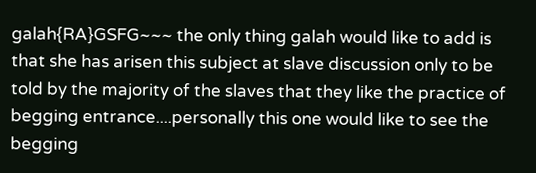galah{RA}GSFG~~~ the only thing galah would like to add is that she has arisen this subject at slave discussion only to be told by the majority of the slaves that they like the practice of begging entrance....personally this one would like to see the begging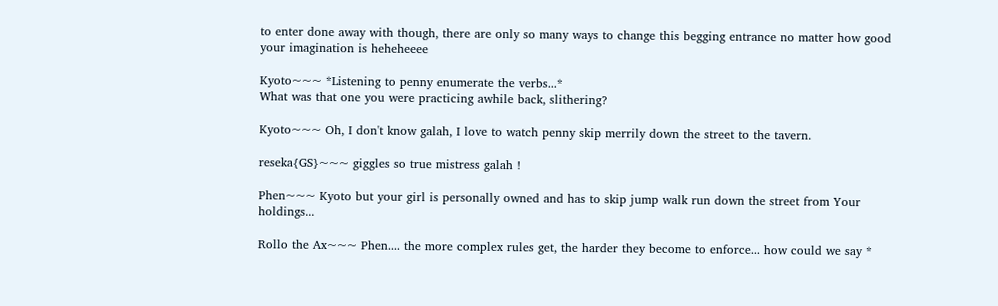to enter done away with though, there are only so many ways to change this begging entrance no matter how good your imagination is heheheeee

Kyoto~~~ *Listening to penny enumerate the verbs...*
What was that one you were practicing awhile back, slithering?

Kyoto~~~ Oh, I don't know galah, I love to watch penny skip merrily down the street to the tavern.

reseka{GS}~~~ giggles so true mistress galah !

Phen~~~ Kyoto but your girl is personally owned and has to skip jump walk run down the street from Your holdings...

Rollo the Ax~~~ Phen.... the more complex rules get, the harder they become to enforce... how could we say *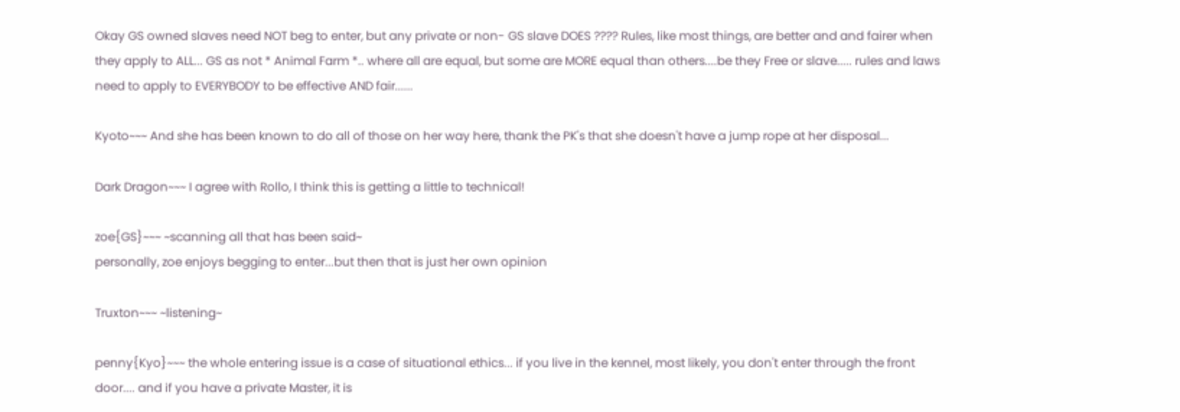Okay GS owned slaves need NOT beg to enter, but any private or non- GS slave DOES ???? Rules, like most things, are better and and fairer when they apply to ALL... GS as not * Animal Farm *.. where all are equal, but some are MORE equal than others....be they Free or slave..... rules and laws need to apply to EVERYBODY to be effective AND fair......

Kyoto~~~ And she has been known to do all of those on her way here, thank the PK's that she doesn't have a jump rope at her disposal...

Dark Dragon~~~ I agree with Rollo, I think this is getting a little to technical!

zoe{GS}~~~ ~scanning all that has been said~
personally, zoe enjoys begging to enter...but then that is just her own opinion

Truxton~~~ ~listening~

penny{Kyo}~~~ the whole entering issue is a case of situational ethics... if you live in the kennel, most likely, you don't enter through the front door.... and if you have a private Master, it is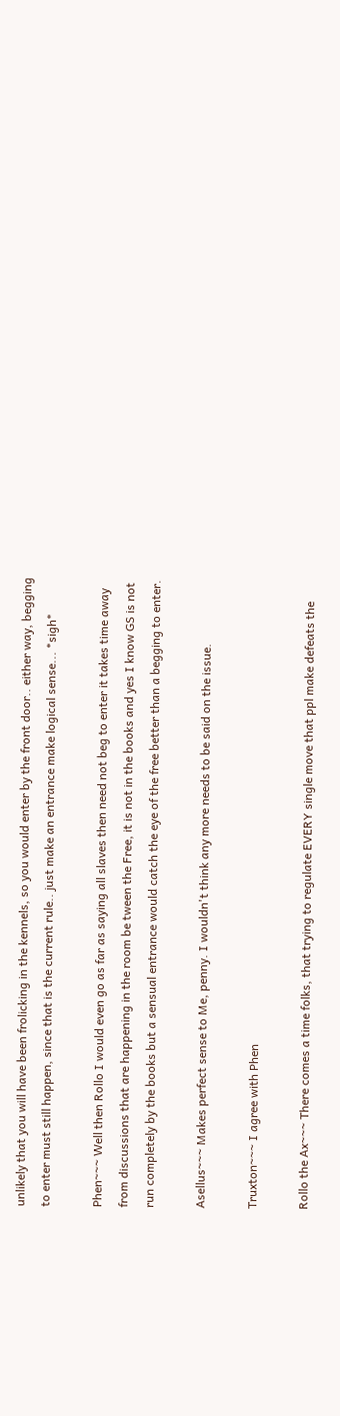unlikely that you will have been frolicking in the kennels, so you would enter by the front door.. either way, begging to enter must still happen, since that is the current rule.. just make an entrance make logical sense... *sigh*

Phen~~~ Well then Rollo I would even go as far as saying all slaves then need not beg to enter it takes time away from discussions that are happening in the room be tween the Free, it is not in the books and yes I know GS is not run completely by the books but a sensual entrance would catch the eye of the free better than a begging to enter.

Asellus~~~ Makes perfect sense to Me, penny. I wouldn't think any more needs to be said on the issue.

Truxton~~~ I agree with Phen

Rollo the Ax~~~ There comes a time folks, that trying to regulate EVERY single move that ppl make defeats the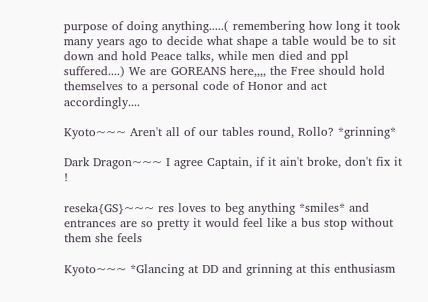purpose of doing anything.....( remembering how long it took many years ago to decide what shape a table would be to sit down and hold Peace talks, while men died and ppl suffered....) We are GOREANS here,,,, the Free should hold themselves to a personal code of Honor and act accordingly....

Kyoto~~~ Aren't all of our tables round, Rollo? *grinning*

Dark Dragon~~~ I agree Captain, if it ain't broke, don't fix it !

reseka{GS}~~~ res loves to beg anything *smiles* and entrances are so pretty it would feel like a bus stop without them she feels

Kyoto~~~ *Glancing at DD and grinning at this enthusiasm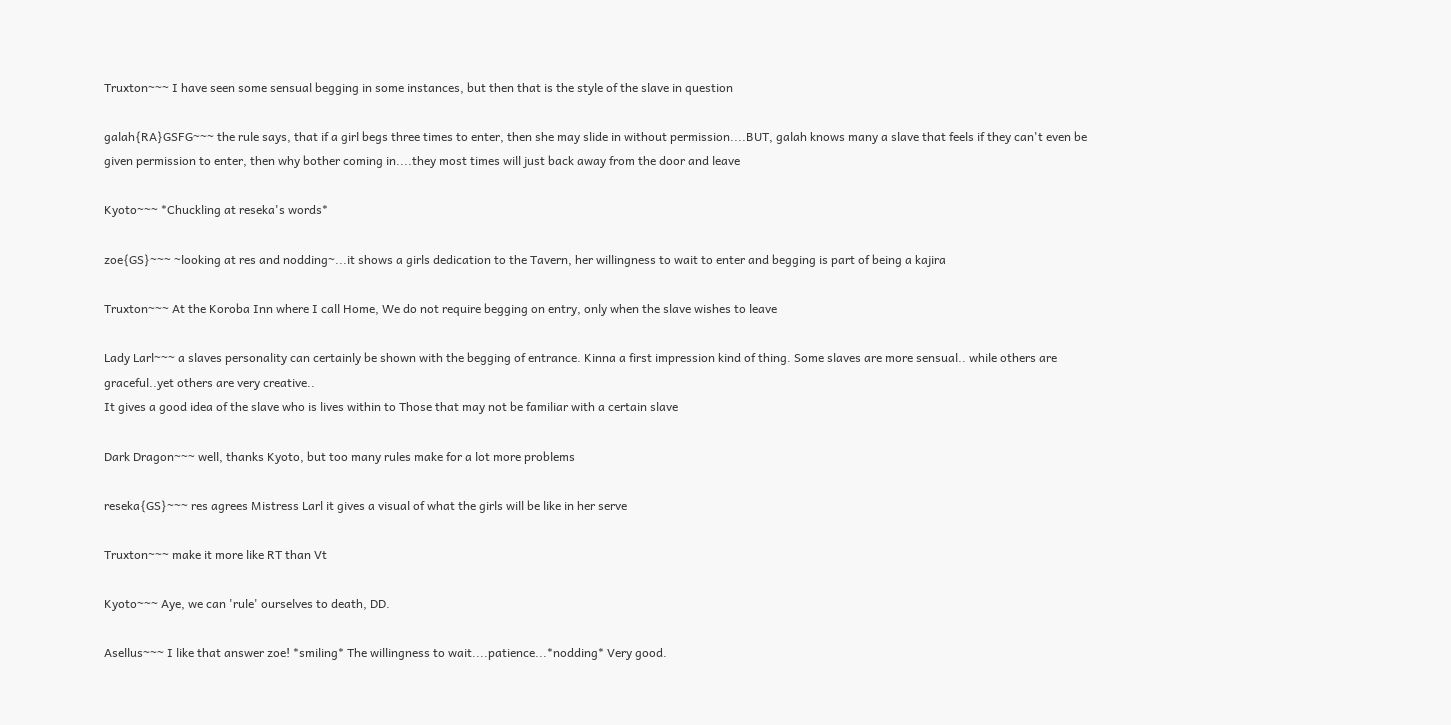Truxton~~~ I have seen some sensual begging in some instances, but then that is the style of the slave in question

galah{RA}GSFG~~~ the rule says, that if a girl begs three times to enter, then she may slide in without permission....BUT, galah knows many a slave that feels if they can't even be given permission to enter, then why bother coming in....they most times will just back away from the door and leave

Kyoto~~~ *Chuckling at reseka's words*

zoe{GS}~~~ ~looking at res and nodding~...it shows a girls dedication to the Tavern, her willingness to wait to enter and begging is part of being a kajira

Truxton~~~ At the Koroba Inn where I call Home, We do not require begging on entry, only when the slave wishes to leave

Lady Larl~~~ a slaves personality can certainly be shown with the begging of entrance. Kinna a first impression kind of thing. Some slaves are more sensual.. while others are graceful..yet others are very creative..
It gives a good idea of the slave who is lives within to Those that may not be familiar with a certain slave

Dark Dragon~~~ well, thanks Kyoto, but too many rules make for a lot more problems

reseka{GS}~~~ res agrees Mistress Larl it gives a visual of what the girls will be like in her serve

Truxton~~~ make it more like RT than Vt

Kyoto~~~ Aye, we can 'rule' ourselves to death, DD.

Asellus~~~ I like that answer zoe! *smiling* The willingness to wait....patience...*nodding* Very good.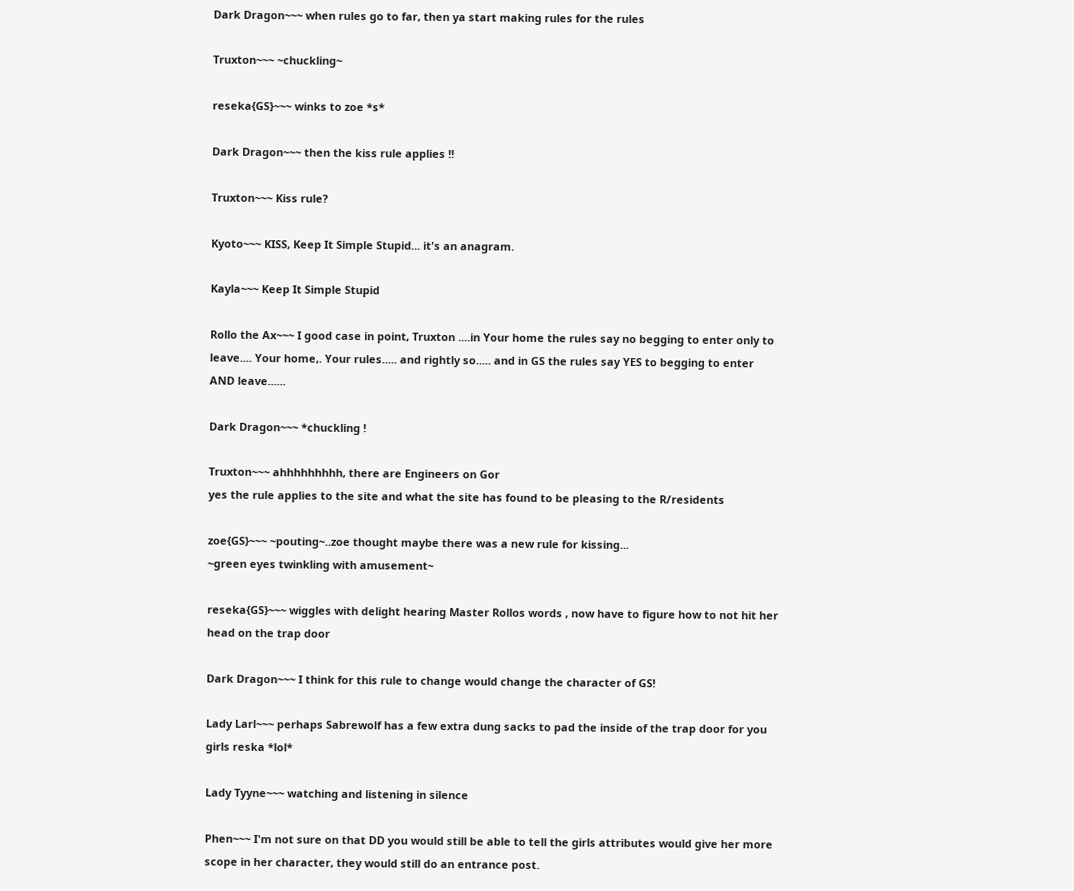Dark Dragon~~~ when rules go to far, then ya start making rules for the rules

Truxton~~~ ~chuckling~

reseka{GS}~~~ winks to zoe *s*

Dark Dragon~~~ then the kiss rule applies !!

Truxton~~~ Kiss rule?

Kyoto~~~ KISS, Keep It Simple Stupid... it's an anagram.

Kayla~~~ Keep It Simple Stupid

Rollo the Ax~~~ I good case in point, Truxton ....in Your home the rules say no begging to enter only to leave.... Your home,. Your rules..... and rightly so..... and in GS the rules say YES to begging to enter AND leave......

Dark Dragon~~~ *chuckling !

Truxton~~~ ahhhhhhhhh, there are Engineers on Gor
yes the rule applies to the site and what the site has found to be pleasing to the R/residents

zoe{GS}~~~ ~pouting~..zoe thought maybe there was a new rule for kissing...
~green eyes twinkling with amusement~

reseka{GS}~~~ wiggles with delight hearing Master Rollos words , now have to figure how to not hit her head on the trap door

Dark Dragon~~~ I think for this rule to change would change the character of GS!

Lady Larl~~~ perhaps Sabrewolf has a few extra dung sacks to pad the inside of the trap door for you girls reska *lol*

Lady Tyyne~~~ watching and listening in silence

Phen~~~ I'm not sure on that DD you would still be able to tell the girls attributes would give her more scope in her character, they would still do an entrance post.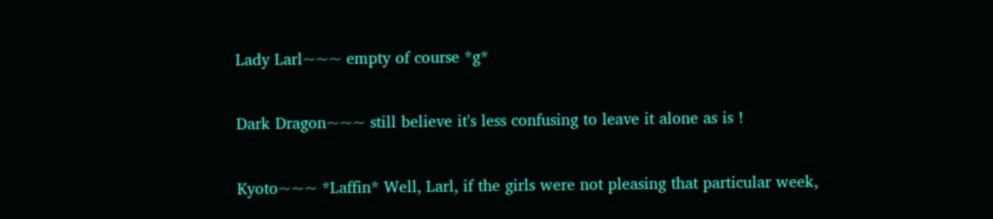Lady Larl~~~ empty of course *g*

Dark Dragon~~~ still believe it's less confusing to leave it alone as is !

Kyoto~~~ *Laffin* Well, Larl, if the girls were not pleasing that particular week,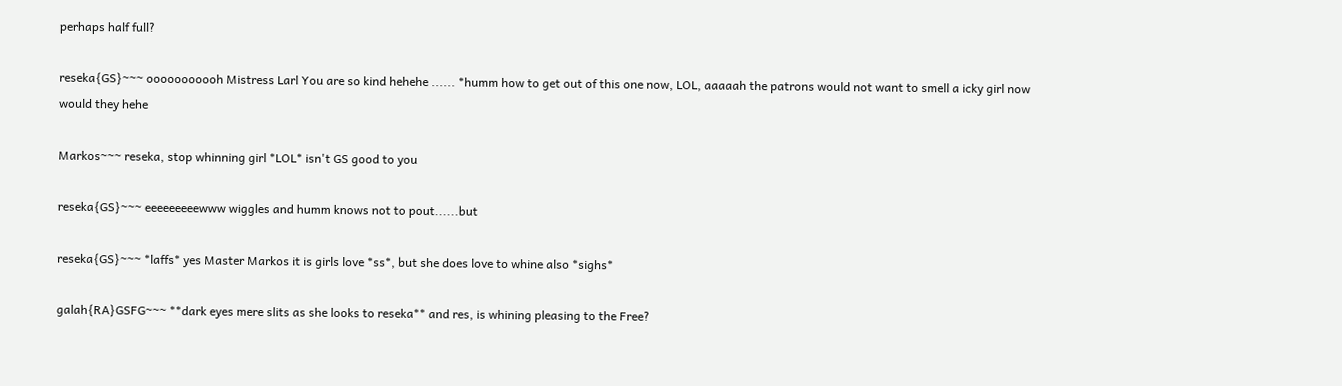perhaps half full?

reseka{GS}~~~ ooooooooooh Mistress Larl You are so kind hehehe ...... *humm how to get out of this one now, LOL, aaaaah the patrons would not want to smell a icky girl now would they hehe

Markos~~~ reseka, stop whinning girl *LOL* isn't GS good to you

reseka{GS}~~~ eeeeeeeeewww wiggles and humm knows not to pout......but

reseka{GS}~~~ *laffs* yes Master Markos it is girls love *ss*, but she does love to whine also *sighs*

galah{RA}GSFG~~~ **dark eyes mere slits as she looks to reseka** and res, is whining pleasing to the Free?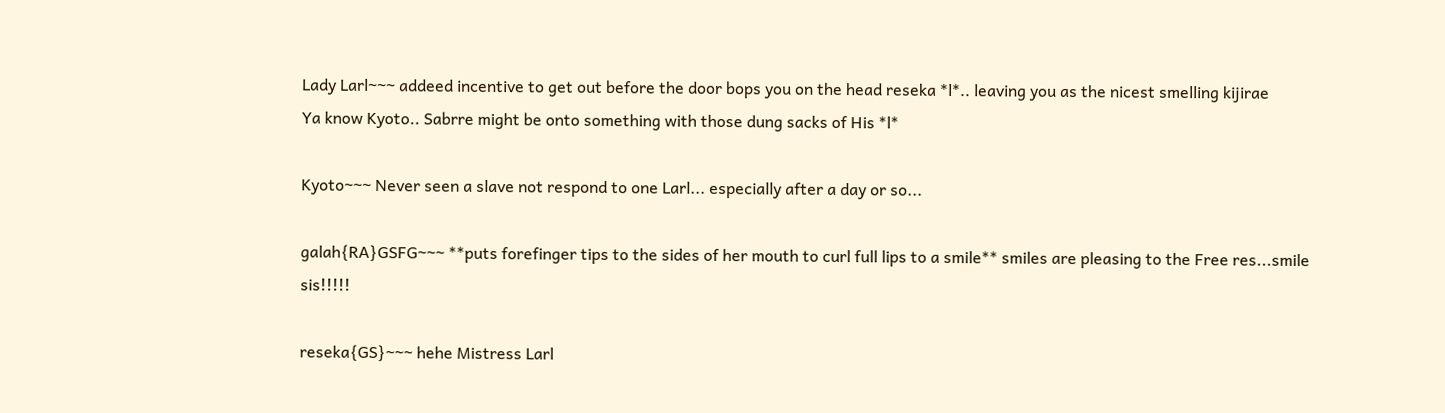Lady Larl~~~ addeed incentive to get out before the door bops you on the head reseka *l*.. leaving you as the nicest smelling kijirae
Ya know Kyoto.. Sabrre might be onto something with those dung sacks of His *l*

Kyoto~~~ Never seen a slave not respond to one Larl... especially after a day or so...

galah{RA}GSFG~~~ **puts forefinger tips to the sides of her mouth to curl full lips to a smile** smiles are pleasing to the Free res...smile sis!!!!!

reseka{GS}~~~ hehe Mistress Larl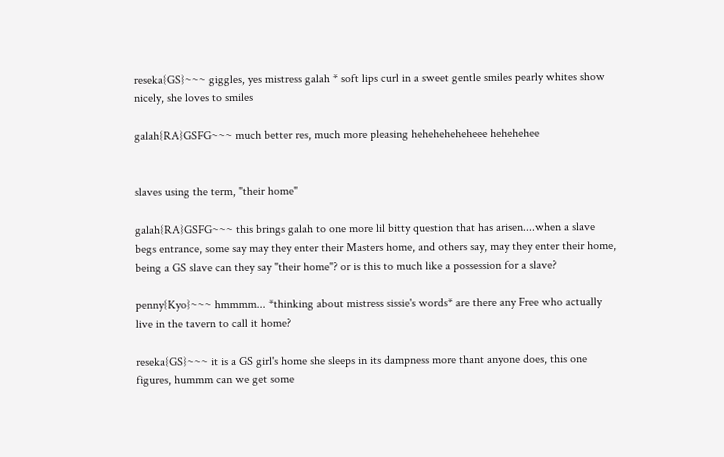reseka{GS}~~~ giggles, yes mistress galah * soft lips curl in a sweet gentle smiles pearly whites show nicely, she loves to smiles

galah{RA}GSFG~~~ much better res, much more pleasing heheheheheheee hehehehee


slaves using the term, "their home"

galah{RA}GSFG~~~ this brings galah to one more lil bitty question that has arisen....when a slave begs entrance, some say may they enter their Masters home, and others say, may they enter their home, being a GS slave can they say "their home"? or is this to much like a possession for a slave?

penny{Kyo}~~~ hmmmm... *thinking about mistress sissie's words* are there any Free who actually live in the tavern to call it home?

reseka{GS}~~~ it is a GS girl's home she sleeps in its dampness more thant anyone does, this one figures, hummm can we get some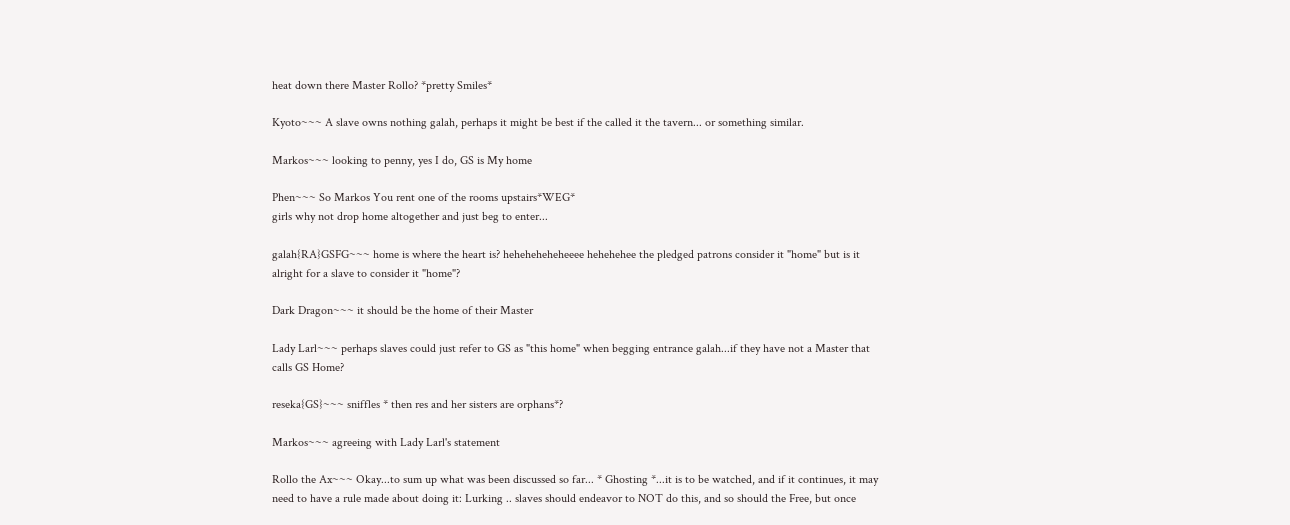heat down there Master Rollo? *pretty Smiles*

Kyoto~~~ A slave owns nothing galah, perhaps it might be best if the called it the tavern... or something similar.

Markos~~~ looking to penny, yes I do, GS is My home

Phen~~~ So Markos You rent one of the rooms upstairs*WEG*
girls why not drop home altogether and just beg to enter...

galah{RA}GSFG~~~ home is where the heart is? heheheheheheeee hehehehee the pledged patrons consider it "home" but is it alright for a slave to consider it "home"?

Dark Dragon~~~ it should be the home of their Master

Lady Larl~~~ perhaps slaves could just refer to GS as "this home" when begging entrance galah...if they have not a Master that calls GS Home?

reseka{GS}~~~ sniffles * then res and her sisters are orphans*?

Markos~~~ agreeing with Lady Larl's statement

Rollo the Ax~~~ Okay...to sum up what was been discussed so far... * Ghosting *...it is to be watched, and if it continues, it may need to have a rule made about doing it: Lurking .. slaves should endeavor to NOT do this, and so should the Free, but once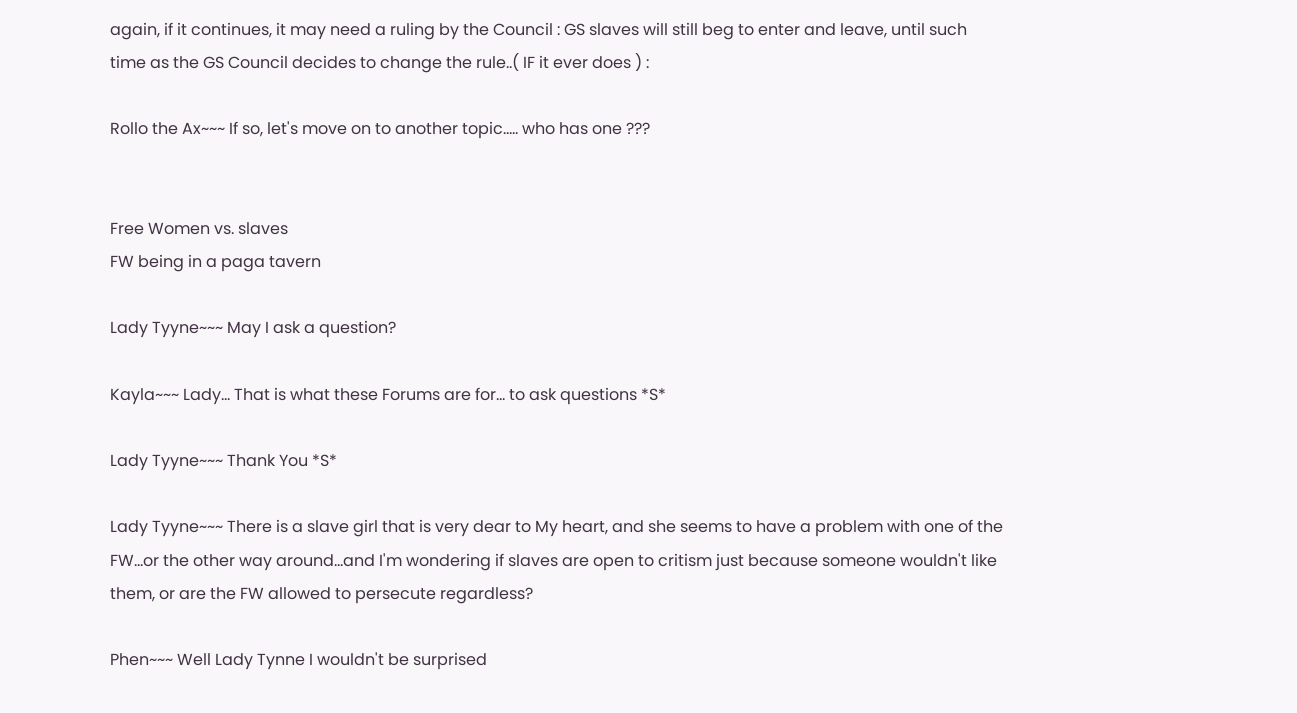again, if it continues, it may need a ruling by the Council : GS slaves will still beg to enter and leave, until such time as the GS Council decides to change the rule..( IF it ever does ) :

Rollo the Ax~~~ If so, let's move on to another topic..... who has one ???


Free Women vs. slaves
FW being in a paga tavern

Lady Tyyne~~~ May I ask a question?

Kayla~~~ Lady... That is what these Forums are for... to ask questions *S*

Lady Tyyne~~~ Thank You *S*

Lady Tyyne~~~ There is a slave girl that is very dear to My heart, and she seems to have a problem with one of the FW...or the other way around...and I'm wondering if slaves are open to critism just because someone wouldn't like them, or are the FW allowed to persecute regardless?

Phen~~~ Well Lady Tynne I wouldn't be surprised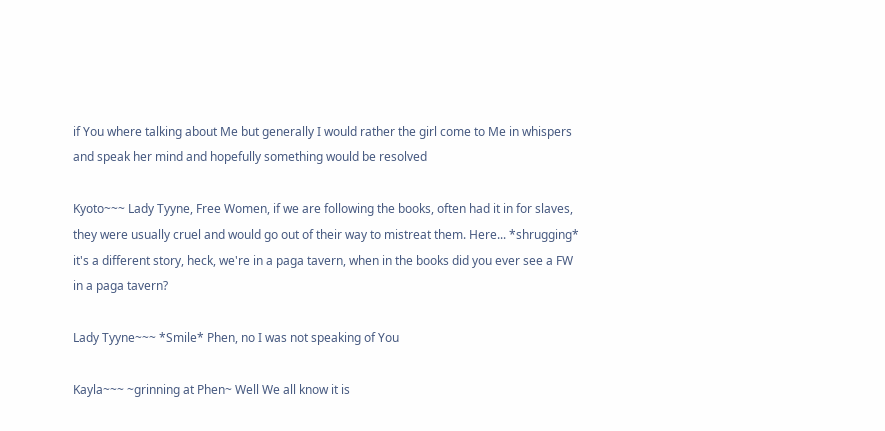if You where talking about Me but generally I would rather the girl come to Me in whispers and speak her mind and hopefully something would be resolved

Kyoto~~~ Lady Tyyne, Free Women, if we are following the books, often had it in for slaves, they were usually cruel and would go out of their way to mistreat them. Here... *shrugging* it's a different story, heck, we're in a paga tavern, when in the books did you ever see a FW in a paga tavern?

Lady Tyyne~~~ *Smile* Phen, no I was not speaking of You

Kayla~~~ ~grinning at Phen~ Well We all know it is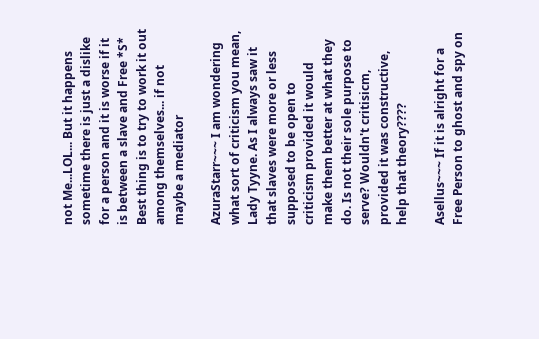not Me...LOL... But it happens sometime there is just a dislike for a person and it is worse if it is between a slave and Free *S* Best thing is to try to work it out among themselves... if not maybe a mediator

AzuraStarr~~~ I am wondering what sort of criticism you mean, Lady Tyyne. As I always saw it that slaves were more or less supposed to be open to criticism provided it would make them better at what they do. Is not their sole purpose to serve? Wouldn't critisicm, provided it was constructive, help that theory????

Asellus~~~ If it is alright for a Free Person to ghost and spy on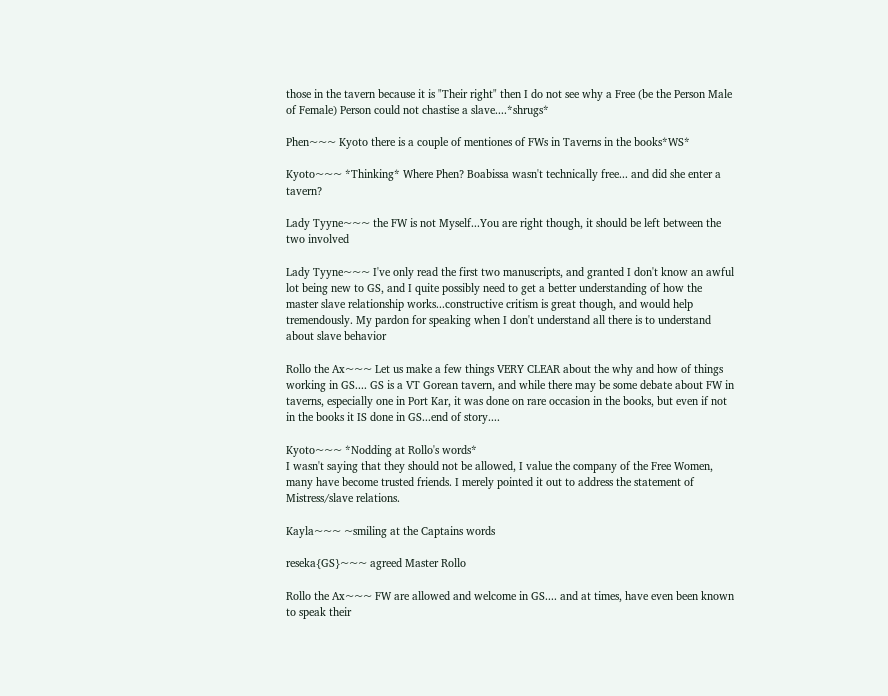those in the tavern because it is "Their right" then I do not see why a Free (be the Person Male of Female) Person could not chastise a slave....*shrugs*

Phen~~~ Kyoto there is a couple of mentiones of FWs in Taverns in the books*WS*

Kyoto~~~ *Thinking* Where Phen? Boabissa wasn't technically free... and did she enter a tavern?

Lady Tyyne~~~ the FW is not Myself...You are right though, it should be left between the two involved

Lady Tyyne~~~ I've only read the first two manuscripts, and granted I don't know an awful lot being new to GS, and I quite possibly need to get a better understanding of how the master slave relationship works...constructive critism is great though, and would help tremendously. My pardon for speaking when I don't understand all there is to understand about slave behavior

Rollo the Ax~~~ Let us make a few things VERY CLEAR about the why and how of things working in GS.... GS is a VT Gorean tavern, and while there may be some debate about FW in taverns, especially one in Port Kar, it was done on rare occasion in the books, but even if not in the books it IS done in GS...end of story....

Kyoto~~~ *Nodding at Rollo's words*
I wasn't saying that they should not be allowed, I value the company of the Free Women, many have become trusted friends. I merely pointed it out to address the statement of Mistress/slave relations.

Kayla~~~ ~smiling at the Captains words

reseka{GS}~~~ agreed Master Rollo

Rollo the Ax~~~ FW are allowed and welcome in GS.... and at times, have even been known to speak their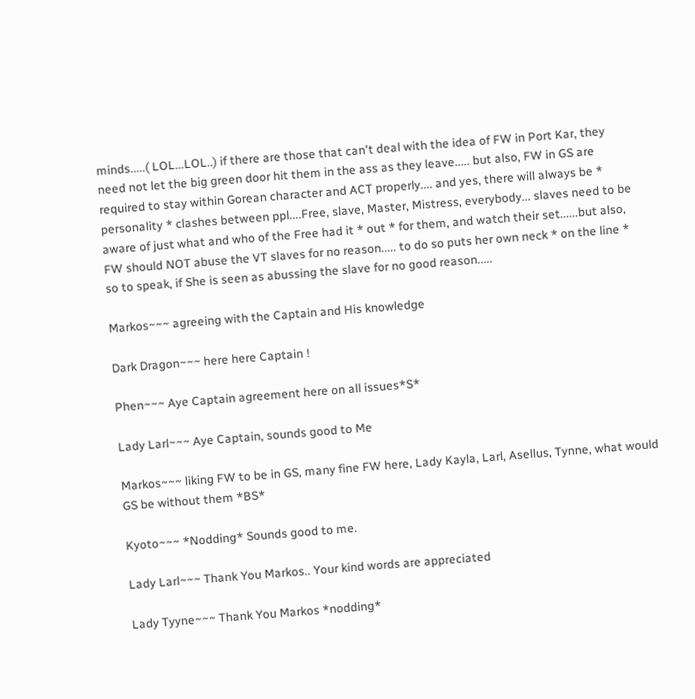minds.....( LOL...LOL..) if there are those that can't deal with the idea of FW in Port Kar, they need not let the big green door hit them in the ass as they leave..... but also, FW in GS are required to stay within Gorean character and ACT properly.... and yes, there will always be * personality * clashes between ppl....Free, slave, Master, Mistress, everybody... slaves need to be aware of just what and who of the Free had it * out * for them, and watch their set......but also, FW should NOT abuse the VT slaves for no reason..... to do so puts her own neck * on the line * so to speak, if She is seen as abussing the slave for no good reason.....

Markos~~~ agreeing with the Captain and His knowledge

Dark Dragon~~~ here here Captain !

Phen~~~ Aye Captain agreement here on all issues*S*

Lady Larl~~~ Aye Captain, sounds good to Me

Markos~~~ liking FW to be in GS, many fine FW here, Lady Kayla, Larl, Asellus, Tynne, what would GS be without them *BS*

Kyoto~~~ *Nodding* Sounds good to me.

Lady Larl~~~ Thank You Markos.. Your kind words are appreciated

Lady Tyyne~~~ Thank You Markos *nodding*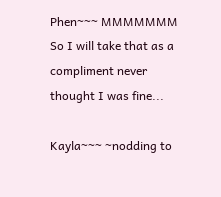Phen~~~ MMMMMMM So I will take that as a compliment never thought I was fine...

Kayla~~~ ~nodding to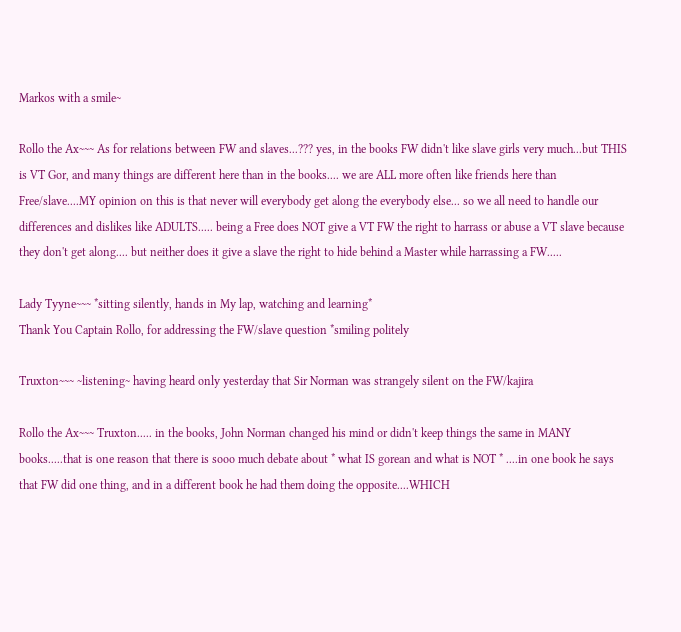Markos with a smile~

Rollo the Ax~~~ As for relations between FW and slaves...??? yes, in the books FW didn't like slave girls very much...but THIS is VT Gor, and many things are different here than in the books.... we are ALL more often like friends here than Free/slave....MY opinion on this is that never will everybody get along the everybody else... so we all need to handle our differences and dislikes like ADULTS..... being a Free does NOT give a VT FW the right to harrass or abuse a VT slave because they don't get along.... but neither does it give a slave the right to hide behind a Master while harrassing a FW.....

Lady Tyyne~~~ *sitting silently, hands in My lap, watching and learning*
Thank You Captain Rollo, for addressing the FW/slave question *smiling politely

Truxton~~~ ~listening~ having heard only yesterday that Sir Norman was strangely silent on the FW/kajira

Rollo the Ax~~~ Truxton..... in the books, John Norman changed his mind or didn't keep things the same in MANY books.....that is one reason that there is sooo much debate about * what IS gorean and what is NOT * ....in one book he says that FW did one thing, and in a different book he had them doing the opposite....WHICH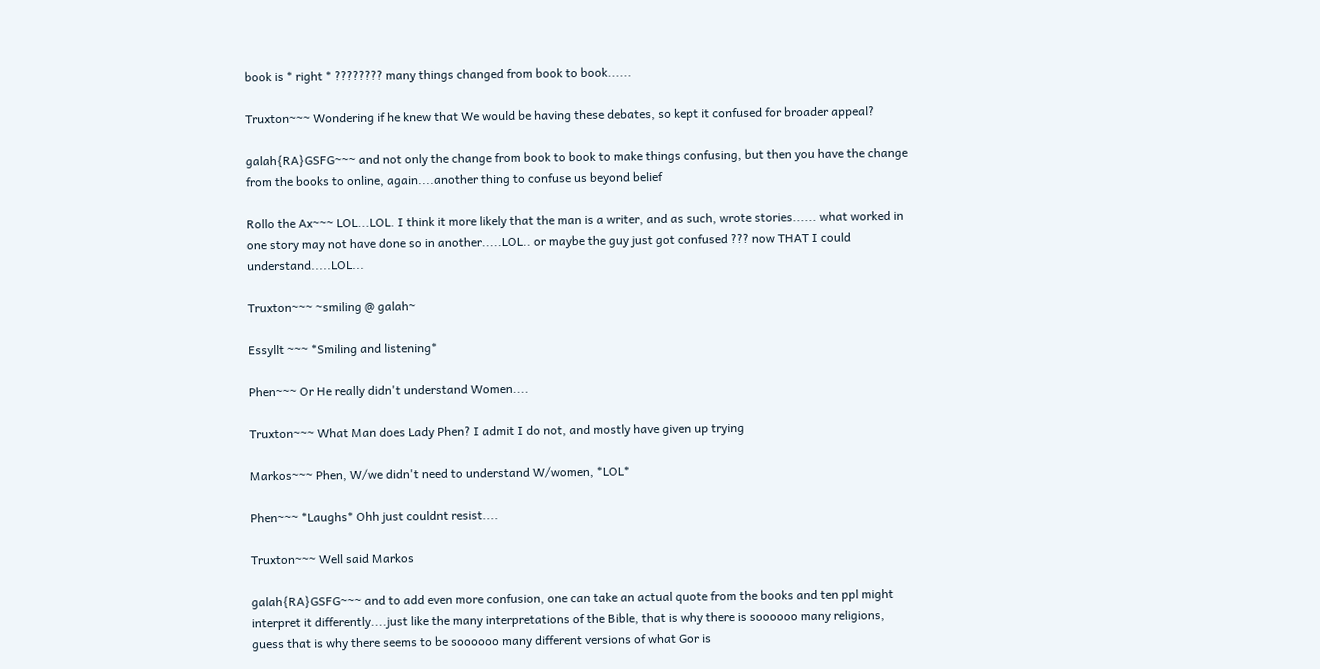book is * right * ???????? many things changed from book to book......

Truxton~~~ Wondering if he knew that We would be having these debates, so kept it confused for broader appeal?

galah{RA}GSFG~~~ and not only the change from book to book to make things confusing, but then you have the change from the books to online, again....another thing to confuse us beyond belief

Rollo the Ax~~~ LOL...LOL. I think it more likely that the man is a writer, and as such, wrote stories...... what worked in one story may not have done so in another.....LOL.. or maybe the guy just got confused ??? now THAT I could understand.....LOL...

Truxton~~~ ~smiling @ galah~

Essyllt ~~~ *Smiling and listening*

Phen~~~ Or He really didn't understand Women....

Truxton~~~ What Man does Lady Phen? I admit I do not, and mostly have given up trying

Markos~~~ Phen, W/we didn't need to understand W/women, *LOL*

Phen~~~ *Laughs* Ohh just couldnt resist....

Truxton~~~ Well said Markos

galah{RA}GSFG~~~ and to add even more confusion, one can take an actual quote from the books and ten ppl might interpret it differently....just like the many interpretations of the Bible, that is why there is soooooo many religions, guess that is why there seems to be soooooo many different versions of what Gor is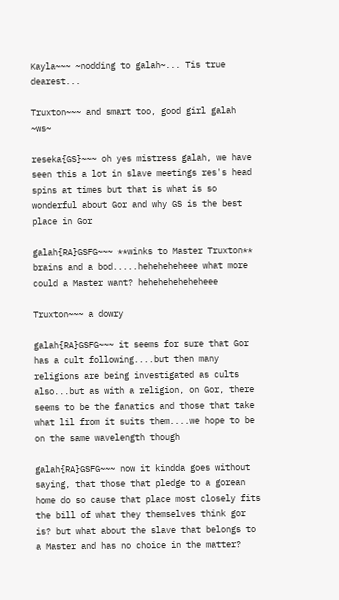Kayla~~~ ~nodding to galah~... Tis true dearest...

Truxton~~~ and smart too, good girl galah ~ws~

reseka{GS}~~~ oh yes mistress galah, we have seen this a lot in slave meetings res's head spins at times but that is what is so wonderful about Gor and why GS is the best place in Gor

galah{RA}GSFG~~~ **winks to Master Truxton** brains and a bod.....heheheheheee what more could a Master want? heheheheheheheee

Truxton~~~ a dowry

galah{RA}GSFG~~~ it seems for sure that Gor has a cult following....but then many religions are being investigated as cults also...but as with a religion, on Gor, there seems to be the fanatics and those that take what lil from it suits them....we hope to be on the same wavelength though

galah{RA}GSFG~~~ now it kindda goes without saying, that those that pledge to a gorean home do so cause that place most closely fits the bill of what they themselves think gor is? but what about the slave that belongs to a Master and has no choice in the matter?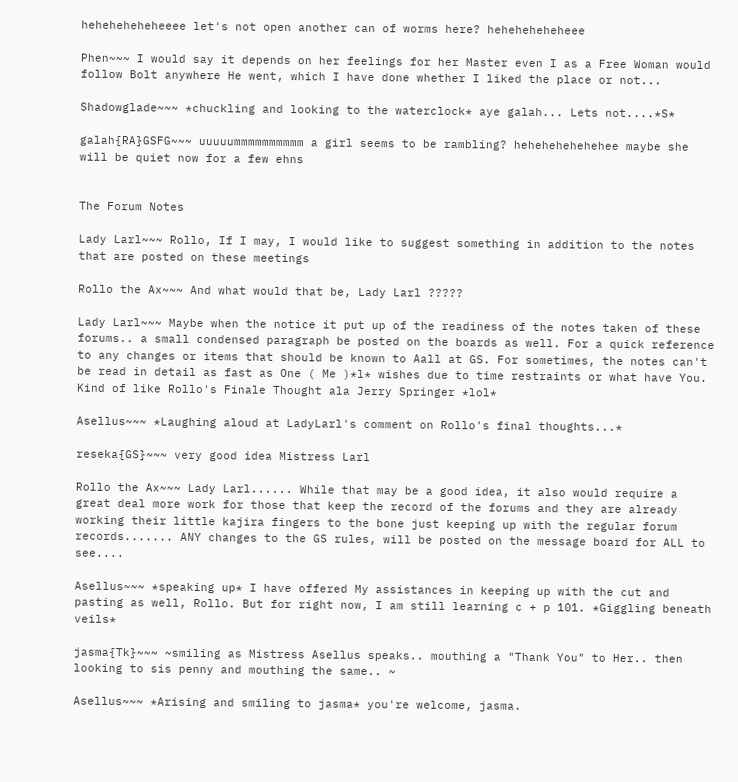heheheheheheeee let's not open another can of worms here? heheheheheheee

Phen~~~ I would say it depends on her feelings for her Master even I as a Free Woman would follow Bolt anywhere He went, which I have done whether I liked the place or not...

Shadowglade~~~ *chuckling and looking to the waterclock* aye galah... Lets not....*S*

galah{RA}GSFG~~~ uuuuummmmmmmmmm a girl seems to be rambling? hehehehehehehee maybe she will be quiet now for a few ehns


The Forum Notes

Lady Larl~~~ Rollo, If I may, I would like to suggest something in addition to the notes that are posted on these meetings

Rollo the Ax~~~ And what would that be, Lady Larl ?????

Lady Larl~~~ Maybe when the notice it put up of the readiness of the notes taken of these forums.. a small condensed paragraph be posted on the boards as well. For a quick reference to any changes or items that should be known to Aall at GS. For sometimes, the notes can't be read in detail as fast as One ( Me )*l* wishes due to time restraints or what have You. Kind of like Rollo's Finale Thought ala Jerry Springer *lol*

Asellus~~~ *Laughing aloud at LadyLarl's comment on Rollo's final thoughts...*

reseka{GS}~~~ very good idea Mistress Larl

Rollo the Ax~~~ Lady Larl...... While that may be a good idea, it also would require a great deal more work for those that keep the record of the forums and they are already working their little kajira fingers to the bone just keeping up with the regular forum records....... ANY changes to the GS rules, will be posted on the message board for ALL to see....

Asellus~~~ *speaking up* I have offered My assistances in keeping up with the cut and pasting as well, Rollo. But for right now, I am still learning c + p 101. *Giggling beneath veils*

jasma{Tk}~~~ ~smiling as Mistress Asellus speaks.. mouthing a "Thank You" to Her.. then looking to sis penny and mouthing the same.. ~

Asellus~~~ *Arising and smiling to jasma* you're welcome, jasma.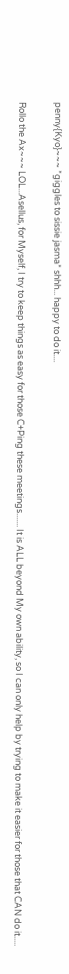penny{Kyo}~~~ *giggles to sissie jasma* shhh... happy to do it....

Rollo the Ax~~~ LOL...Asellus, for Myself, I try to keep things as easy for those C+Ping these meetings....... It is ALL beyond My own ability, so I can only help by trying to make it easier for those that CAN do it.....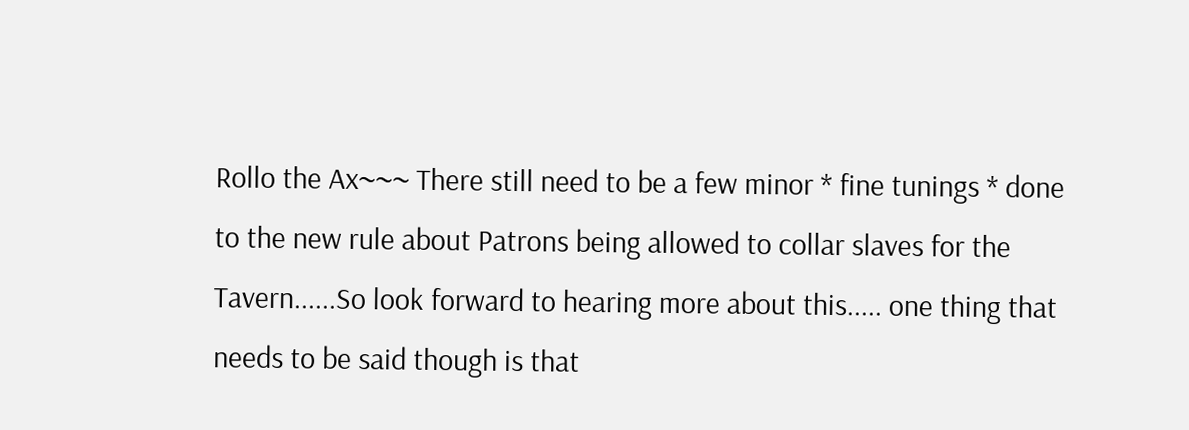Rollo the Ax~~~ There still need to be a few minor * fine tunings * done to the new rule about Patrons being allowed to collar slaves for the Tavern......So look forward to hearing more about this..... one thing that needs to be said though is that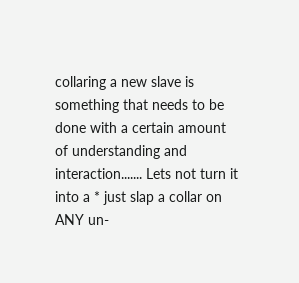collaring a new slave is something that needs to be done with a certain amount of understanding and interaction....... Lets not turn it into a * just slap a collar on ANY un-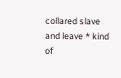collared slave and leave * kind of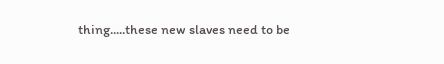thing.....these new slaves need to be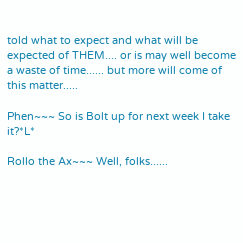told what to expect and what will be expected of THEM.... or is may well become a waste of time...... but more will come of this matter.....

Phen~~~ So is Bolt up for next week I take it?*L*

Rollo the Ax~~~ Well, folks......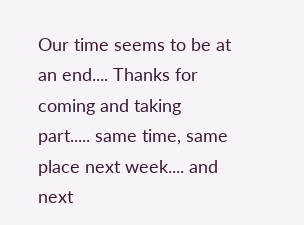Our time seems to be at an end.... Thanks for coming and taking part..... same time, same place next week.... and next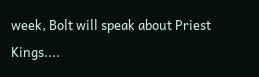week, Bolt will speak about Priest Kings....